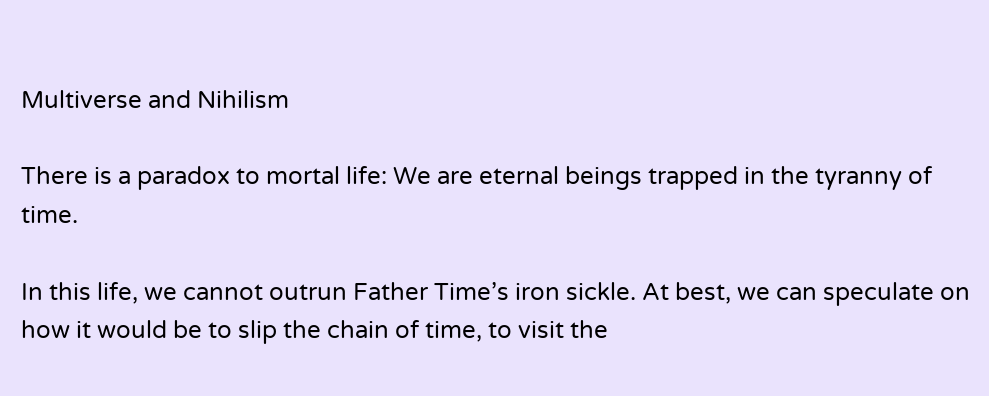Multiverse and Nihilism

There is a paradox to mortal life: We are eternal beings trapped in the tyranny of time.

In this life, we cannot outrun Father Time’s iron sickle. At best, we can speculate on how it would be to slip the chain of time, to visit the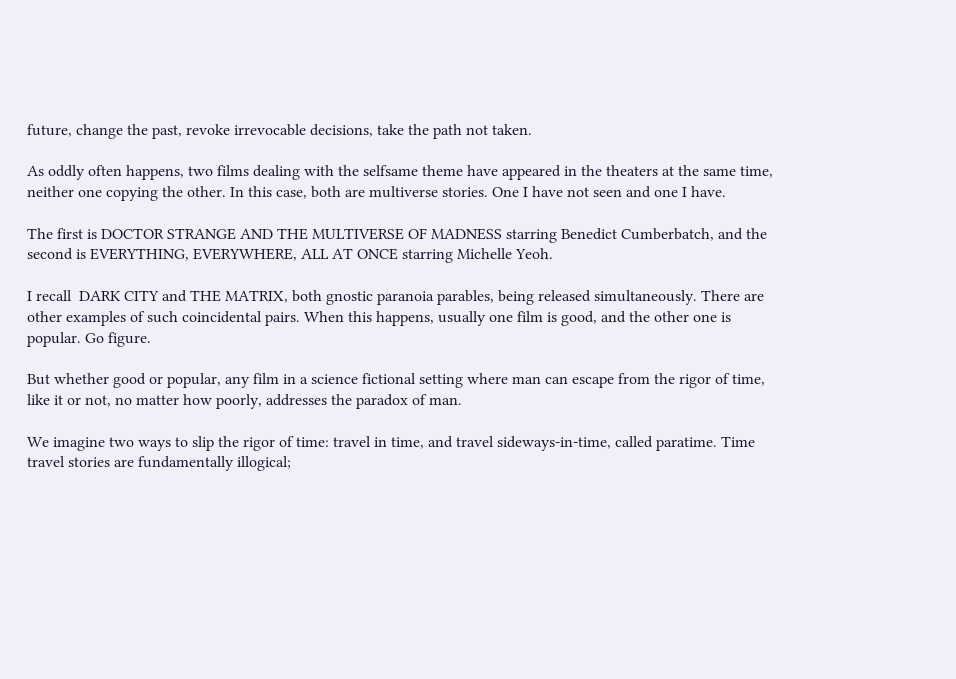future, change the past, revoke irrevocable decisions, take the path not taken.

As oddly often happens, two films dealing with the selfsame theme have appeared in the theaters at the same time, neither one copying the other. In this case, both are multiverse stories. One I have not seen and one I have.

The first is DOCTOR STRANGE AND THE MULTIVERSE OF MADNESS starring Benedict Cumberbatch, and the second is EVERYTHING, EVERYWHERE, ALL AT ONCE starring Michelle Yeoh.

I recall  DARK CITY and THE MATRIX, both gnostic paranoia parables, being released simultaneously. There are other examples of such coincidental pairs. When this happens, usually one film is good, and the other one is popular. Go figure.

But whether good or popular, any film in a science fictional setting where man can escape from the rigor of time, like it or not, no matter how poorly, addresses the paradox of man.

We imagine two ways to slip the rigor of time: travel in time, and travel sideways-in-time, called paratime. Time travel stories are fundamentally illogical;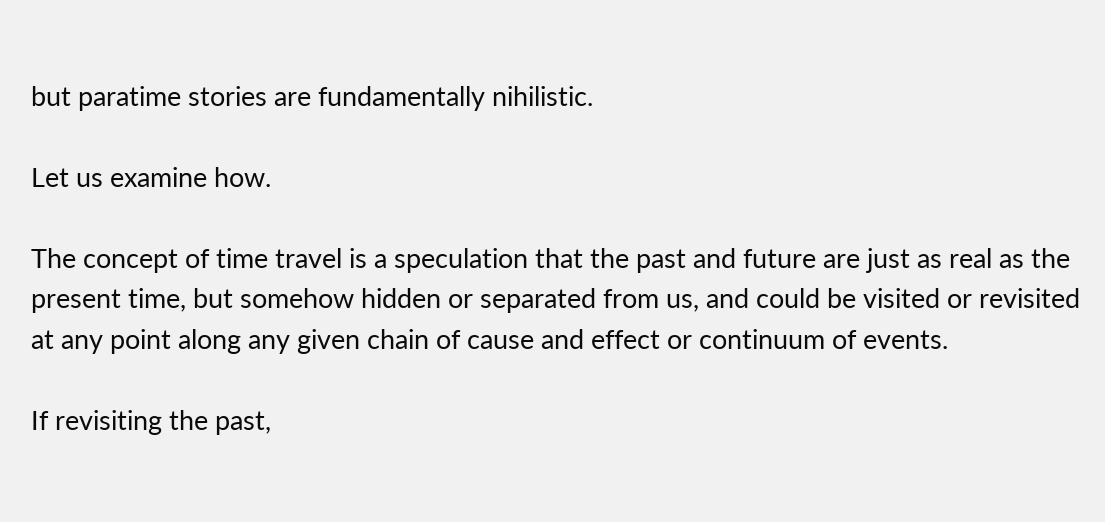but paratime stories are fundamentally nihilistic.

Let us examine how.

The concept of time travel is a speculation that the past and future are just as real as the present time, but somehow hidden or separated from us, and could be visited or revisited at any point along any given chain of cause and effect or continuum of events.

If revisiting the past,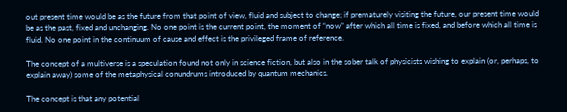out present time would be as the future from that point of view, fluid and subject to change; if prematurely visiting the future, our present time would be as the past, fixed and unchanging. No one point is the current point, the moment of “now” after which all time is fixed, and before which all time is fluid. No one point in the continuum of cause and effect is the privileged frame of reference.

The concept of a multiverse is a speculation found not only in science fiction, but also in the sober talk of physicists wishing to explain (or, perhaps, to explain away) some of the metaphysical conundrums introduced by quantum mechanics.

The concept is that any potential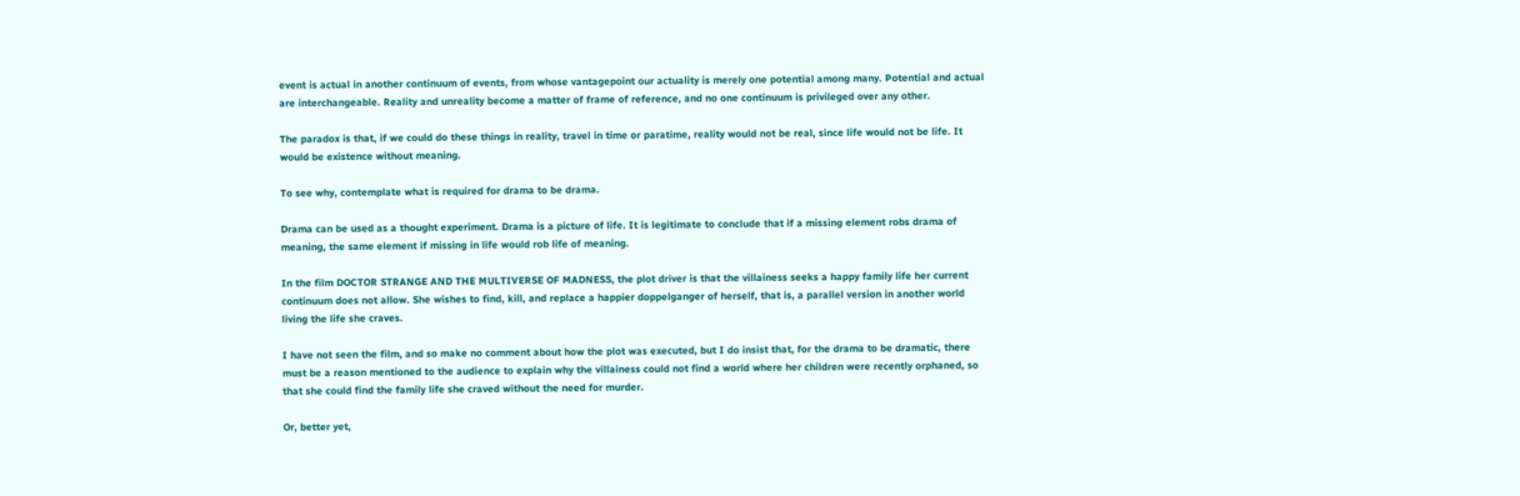event is actual in another continuum of events, from whose vantagepoint our actuality is merely one potential among many. Potential and actual are interchangeable. Reality and unreality become a matter of frame of reference, and no one continuum is privileged over any other.

The paradox is that, if we could do these things in reality, travel in time or paratime, reality would not be real, since life would not be life. It would be existence without meaning.

To see why, contemplate what is required for drama to be drama.

Drama can be used as a thought experiment. Drama is a picture of life. It is legitimate to conclude that if a missing element robs drama of meaning, the same element if missing in life would rob life of meaning.

In the film DOCTOR STRANGE AND THE MULTIVERSE OF MADNESS, the plot driver is that the villainess seeks a happy family life her current continuum does not allow. She wishes to find, kill, and replace a happier doppelganger of herself, that is, a parallel version in another world living the life she craves.

I have not seen the film, and so make no comment about how the plot was executed, but I do insist that, for the drama to be dramatic, there must be a reason mentioned to the audience to explain why the villainess could not find a world where her children were recently orphaned, so that she could find the family life she craved without the need for murder.

Or, better yet,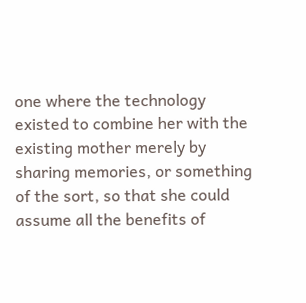one where the technology existed to combine her with the existing mother merely by sharing memories, or something of the sort, so that she could assume all the benefits of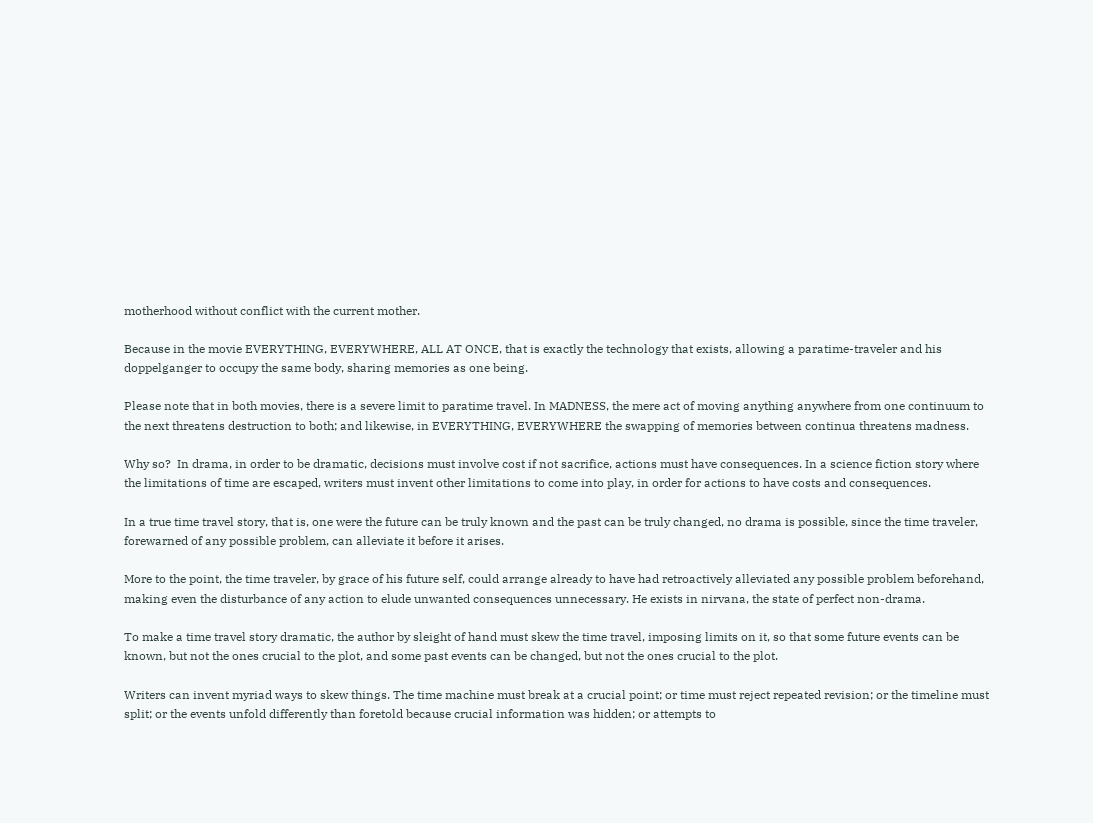motherhood without conflict with the current mother.

Because in the movie EVERYTHING, EVERYWHERE, ALL AT ONCE, that is exactly the technology that exists, allowing a paratime-traveler and his doppelganger to occupy the same body, sharing memories as one being.

Please note that in both movies, there is a severe limit to paratime travel. In MADNESS, the mere act of moving anything anywhere from one continuum to the next threatens destruction to both; and likewise, in EVERYTHING, EVERYWHERE the swapping of memories between continua threatens madness.

Why so?  In drama, in order to be dramatic, decisions must involve cost if not sacrifice, actions must have consequences. In a science fiction story where the limitations of time are escaped, writers must invent other limitations to come into play, in order for actions to have costs and consequences.

In a true time travel story, that is, one were the future can be truly known and the past can be truly changed, no drama is possible, since the time traveler, forewarned of any possible problem, can alleviate it before it arises.

More to the point, the time traveler, by grace of his future self, could arrange already to have had retroactively alleviated any possible problem beforehand, making even the disturbance of any action to elude unwanted consequences unnecessary. He exists in nirvana, the state of perfect non-drama.

To make a time travel story dramatic, the author by sleight of hand must skew the time travel, imposing limits on it, so that some future events can be known, but not the ones crucial to the plot, and some past events can be changed, but not the ones crucial to the plot.

Writers can invent myriad ways to skew things. The time machine must break at a crucial point; or time must reject repeated revision; or the timeline must split; or the events unfold differently than foretold because crucial information was hidden; or attempts to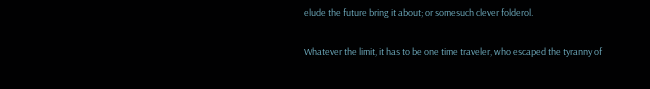elude the future bring it about; or somesuch clever folderol.

Whatever the limit, it has to be one time traveler, who escaped the tyranny of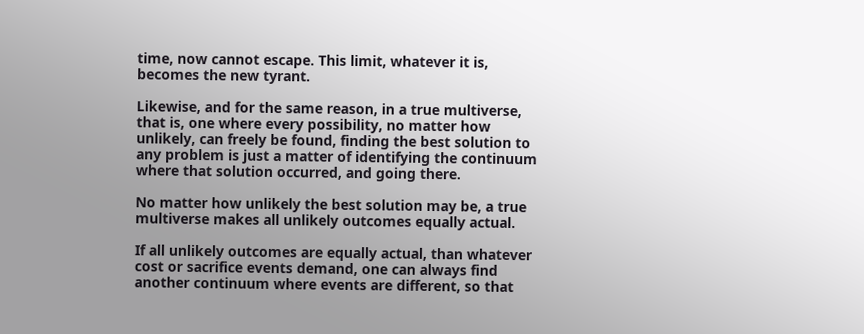time, now cannot escape. This limit, whatever it is, becomes the new tyrant.

Likewise, and for the same reason, in a true multiverse, that is, one where every possibility, no matter how unlikely, can freely be found, finding the best solution to any problem is just a matter of identifying the continuum where that solution occurred, and going there.

No matter how unlikely the best solution may be, a true multiverse makes all unlikely outcomes equally actual.

If all unlikely outcomes are equally actual, than whatever cost or sacrifice events demand, one can always find another continuum where events are different, so that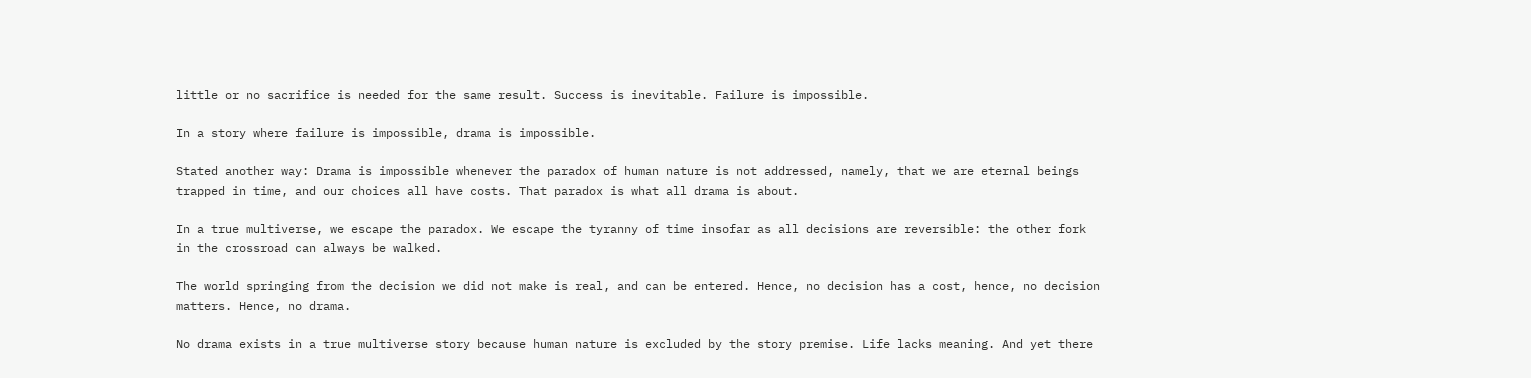little or no sacrifice is needed for the same result. Success is inevitable. Failure is impossible.

In a story where failure is impossible, drama is impossible.

Stated another way: Drama is impossible whenever the paradox of human nature is not addressed, namely, that we are eternal beings trapped in time, and our choices all have costs. That paradox is what all drama is about.

In a true multiverse, we escape the paradox. We escape the tyranny of time insofar as all decisions are reversible: the other fork in the crossroad can always be walked.

The world springing from the decision we did not make is real, and can be entered. Hence, no decision has a cost, hence, no decision matters. Hence, no drama.

No drama exists in a true multiverse story because human nature is excluded by the story premise. Life lacks meaning. And yet there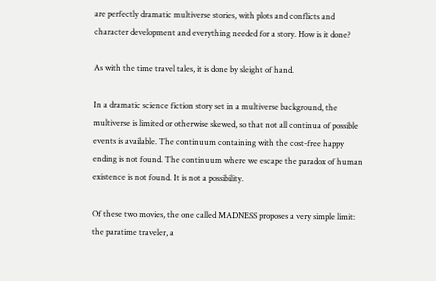are perfectly dramatic multiverse stories, with plots and conflicts and character development and everything needed for a story. How is it done?

As with the time travel tales, it is done by sleight of hand.

In a dramatic science fiction story set in a multiverse background, the multiverse is limited or otherwise skewed, so that not all continua of possible events is available. The continuum containing with the cost-free happy ending is not found. The continuum where we escape the paradox of human existence is not found. It is not a possibility.

Of these two movies, the one called MADNESS proposes a very simple limit: the paratime traveler, a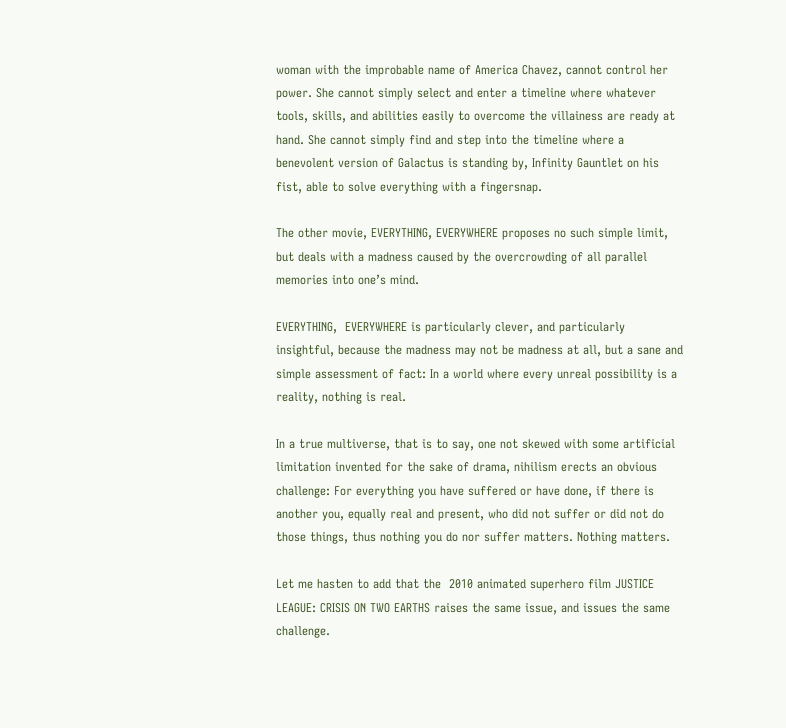woman with the improbable name of America Chavez, cannot control her power. She cannot simply select and enter a timeline where whatever tools, skills, and abilities easily to overcome the villainess are ready at hand. She cannot simply find and step into the timeline where a benevolent version of Galactus is standing by, Infinity Gauntlet on his fist, able to solve everything with a fingersnap.

The other movie, EVERYTHING, EVERYWHERE proposes no such simple limit, but deals with a madness caused by the overcrowding of all parallel memories into one’s mind.

EVERYTHING,  EVERYWHERE is particularly clever, and particularly insightful, because the madness may not be madness at all, but a sane and simple assessment of fact: In a world where every unreal possibility is a reality, nothing is real.

In a true multiverse, that is to say, one not skewed with some artificial limitation invented for the sake of drama, nihilism erects an obvious challenge: For everything you have suffered or have done, if there is another you, equally real and present, who did not suffer or did not do those things, thus nothing you do nor suffer matters. Nothing matters.

Let me hasten to add that the  2010 animated superhero film JUSTICE LEAGUE: CRISIS ON TWO EARTHS raises the same issue, and issues the same challenge.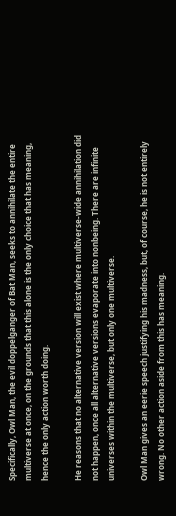Specifically, Owl Man, the evil doppelganger of Bat Man, seeks to annihilate the entire multiverse at once, on the grounds that this alone is the only choice that has meaning, hence the only action worth doing.

He reasons that no alternative version will exist where multiverse-wide annihilation did not happen, once all alternative versions evaporate into nonbeing. There are infinite universes within the multiverse, but only one multiverse.

Owl Man gives an eerie speech justifying his madness, but, of course, he is not entirely wrong. No other action aside from this has meaning.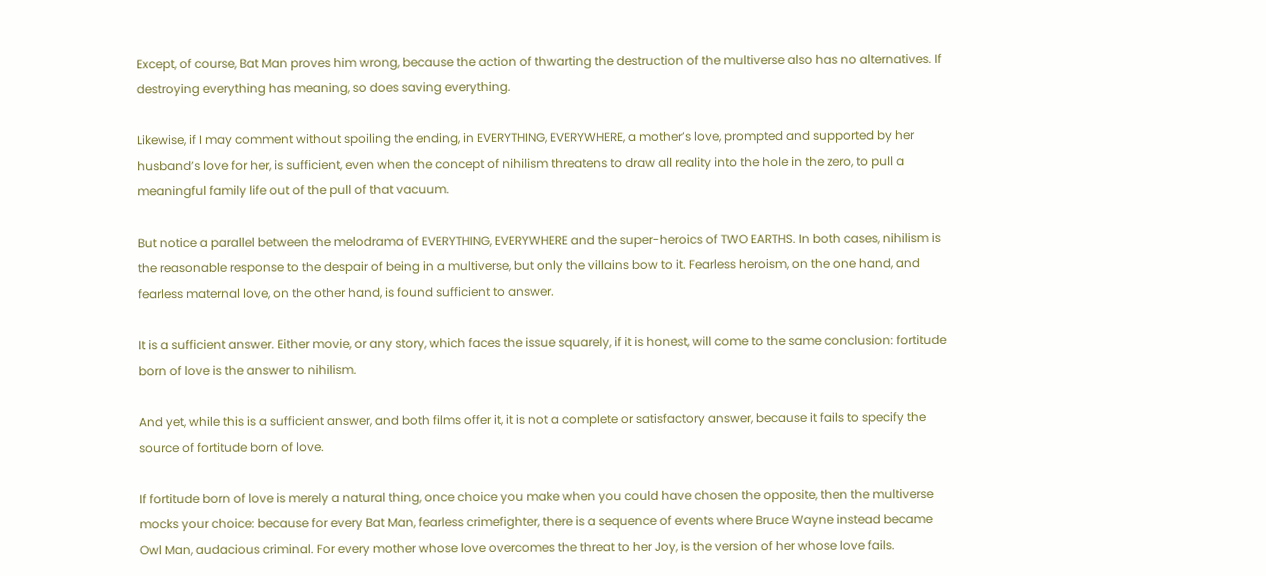Except, of course, Bat Man proves him wrong, because the action of thwarting the destruction of the multiverse also has no alternatives. If destroying everything has meaning, so does saving everything.

Likewise, if I may comment without spoiling the ending, in EVERYTHING, EVERYWHERE, a mother’s love, prompted and supported by her husband’s love for her, is sufficient, even when the concept of nihilism threatens to draw all reality into the hole in the zero, to pull a meaningful family life out of the pull of that vacuum.

But notice a parallel between the melodrama of EVERYTHING, EVERYWHERE and the super-heroics of TWO EARTHS. In both cases, nihilism is the reasonable response to the despair of being in a multiverse, but only the villains bow to it. Fearless heroism, on the one hand, and fearless maternal love, on the other hand, is found sufficient to answer.

It is a sufficient answer. Either movie, or any story, which faces the issue squarely, if it is honest, will come to the same conclusion: fortitude born of love is the answer to nihilism.

And yet, while this is a sufficient answer, and both films offer it, it is not a complete or satisfactory answer, because it fails to specify the source of fortitude born of love.

If fortitude born of love is merely a natural thing, once choice you make when you could have chosen the opposite, then the multiverse mocks your choice: because for every Bat Man, fearless crimefighter, there is a sequence of events where Bruce Wayne instead became Owl Man, audacious criminal. For every mother whose love overcomes the threat to her Joy, is the version of her whose love fails.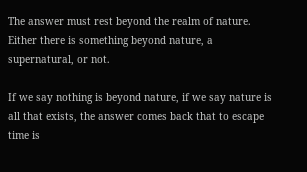The answer must rest beyond the realm of nature. Either there is something beyond nature, a supernatural, or not.

If we say nothing is beyond nature, if we say nature is all that exists, the answer comes back that to escape time is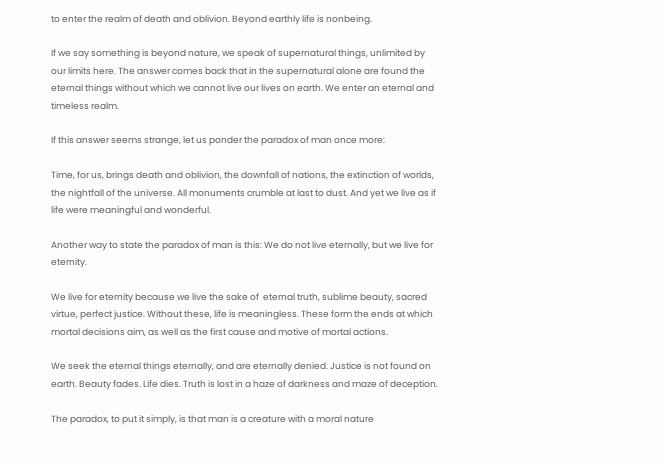to enter the realm of death and oblivion. Beyond earthly life is nonbeing.

If we say something is beyond nature, we speak of supernatural things, unlimited by our limits here. The answer comes back that in the supernatural alone are found the eternal things without which we cannot live our lives on earth. We enter an eternal and timeless realm.

If this answer seems strange, let us ponder the paradox of man once more:

Time, for us, brings death and oblivion, the downfall of nations, the extinction of worlds, the nightfall of the universe. All monuments crumble at last to dust. And yet we live as if life were meaningful and wonderful.

Another way to state the paradox of man is this: We do not live eternally, but we live for eternity.

We live for eternity because we live the sake of  eternal truth, sublime beauty, sacred virtue, perfect justice. Without these, life is meaningless. These form the ends at which mortal decisions aim, as well as the first cause and motive of mortal actions.

We seek the eternal things eternally, and are eternally denied. Justice is not found on earth. Beauty fades. Life dies. Truth is lost in a haze of darkness and maze of deception.

The paradox, to put it simply, is that man is a creature with a moral nature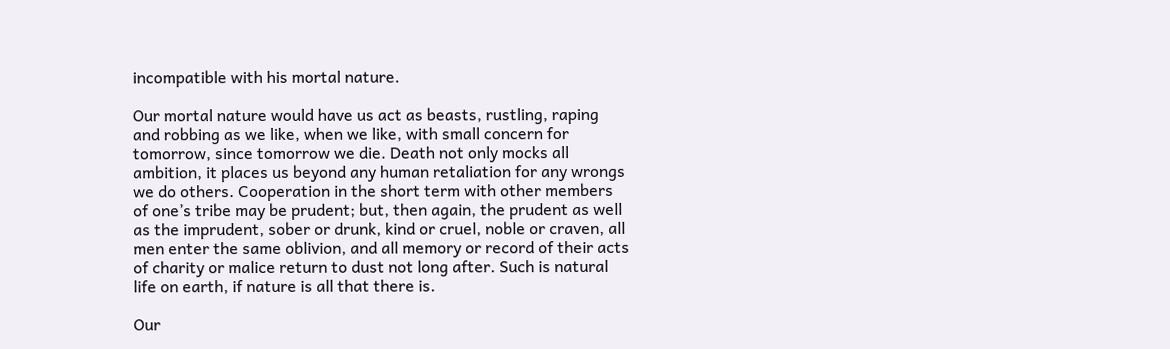incompatible with his mortal nature.

Our mortal nature would have us act as beasts, rustling, raping and robbing as we like, when we like, with small concern for tomorrow, since tomorrow we die. Death not only mocks all ambition, it places us beyond any human retaliation for any wrongs we do others. Cooperation in the short term with other members of one’s tribe may be prudent; but, then again, the prudent as well as the imprudent, sober or drunk, kind or cruel, noble or craven, all men enter the same oblivion, and all memory or record of their acts of charity or malice return to dust not long after. Such is natural life on earth, if nature is all that there is.

Our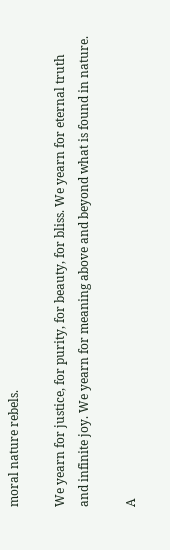moral nature rebels.

We yearn for justice, for purity, for beauty, for bliss. We yearn for eternal truth and infinite joy. We yearn for meaning above and beyond what is found in nature.

A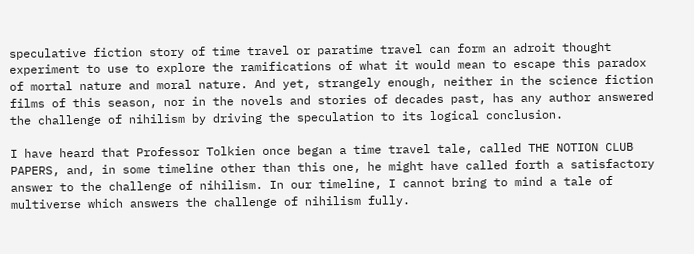speculative fiction story of time travel or paratime travel can form an adroit thought experiment to use to explore the ramifications of what it would mean to escape this paradox of mortal nature and moral nature. And yet, strangely enough, neither in the science fiction films of this season, nor in the novels and stories of decades past, has any author answered the challenge of nihilism by driving the speculation to its logical conclusion.

I have heard that Professor Tolkien once began a time travel tale, called THE NOTION CLUB PAPERS, and, in some timeline other than this one, he might have called forth a satisfactory answer to the challenge of nihilism. In our timeline, I cannot bring to mind a tale of multiverse which answers the challenge of nihilism fully.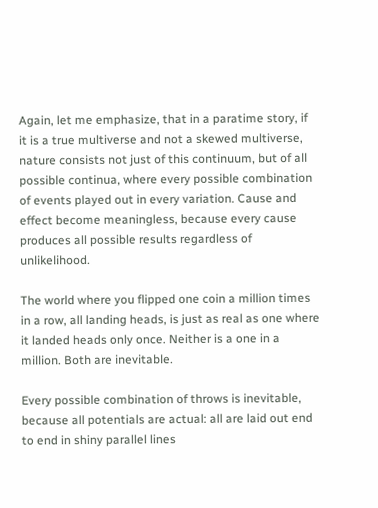Again, let me emphasize, that in a paratime story, if it is a true multiverse and not a skewed multiverse, nature consists not just of this continuum, but of all possible continua, where every possible combination of events played out in every variation. Cause and effect become meaningless, because every cause produces all possible results regardless of unlikelihood.

The world where you flipped one coin a million times in a row, all landing heads, is just as real as one where it landed heads only once. Neither is a one in a million. Both are inevitable.

Every possible combination of throws is inevitable, because all potentials are actual: all are laid out end to end in shiny parallel lines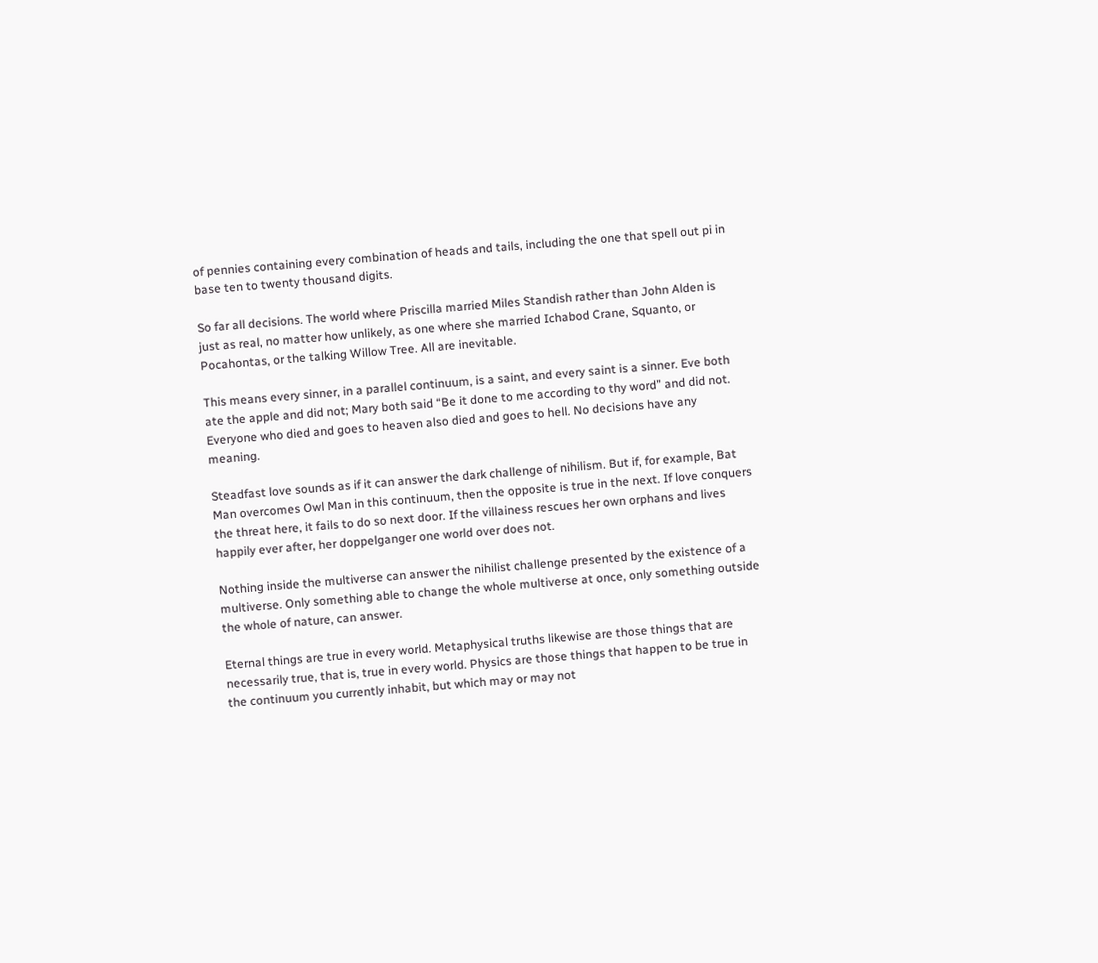of pennies containing every combination of heads and tails, including the one that spell out pi in base ten to twenty thousand digits.

So far all decisions. The world where Priscilla married Miles Standish rather than John Alden is just as real, no matter how unlikely, as one where she married Ichabod Crane, Squanto, or Pocahontas, or the talking Willow Tree. All are inevitable.

This means every sinner, in a parallel continuum, is a saint, and every saint is a sinner. Eve both ate the apple and did not; Mary both said “Be it done to me according to thy word” and did not. Everyone who died and goes to heaven also died and goes to hell. No decisions have any meaning.

Steadfast love sounds as if it can answer the dark challenge of nihilism. But if, for example, Bat Man overcomes Owl Man in this continuum, then the opposite is true in the next. If love conquers the threat here, it fails to do so next door. If the villainess rescues her own orphans and lives happily ever after, her doppelganger one world over does not.

Nothing inside the multiverse can answer the nihilist challenge presented by the existence of a multiverse. Only something able to change the whole multiverse at once, only something outside the whole of nature, can answer.

Eternal things are true in every world. Metaphysical truths likewise are those things that are necessarily true, that is, true in every world. Physics are those things that happen to be true in the continuum you currently inhabit, but which may or may not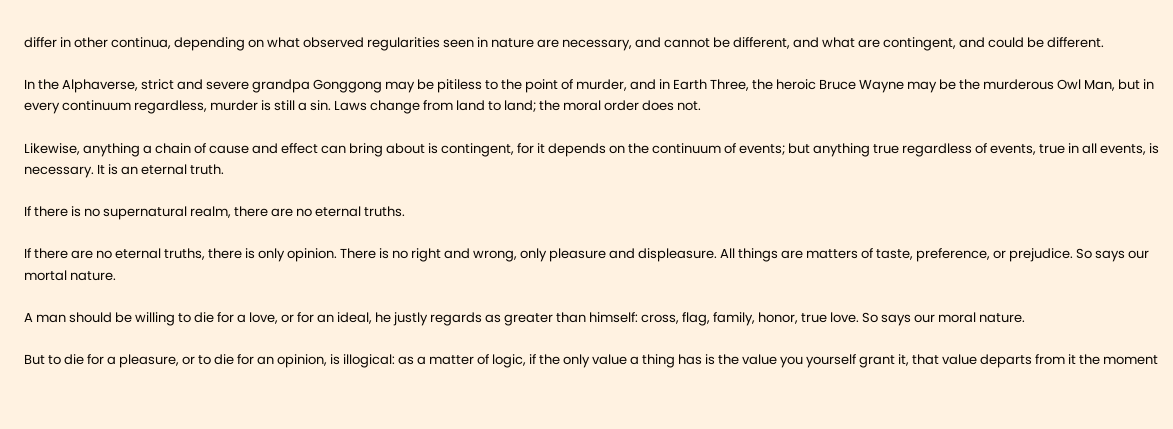differ in other continua, depending on what observed regularities seen in nature are necessary, and cannot be different, and what are contingent, and could be different.

In the Alphaverse, strict and severe grandpa Gonggong may be pitiless to the point of murder, and in Earth Three, the heroic Bruce Wayne may be the murderous Owl Man, but in every continuum regardless, murder is still a sin. Laws change from land to land; the moral order does not.

Likewise, anything a chain of cause and effect can bring about is contingent, for it depends on the continuum of events; but anything true regardless of events, true in all events, is necessary. It is an eternal truth.

If there is no supernatural realm, there are no eternal truths.

If there are no eternal truths, there is only opinion. There is no right and wrong, only pleasure and displeasure. All things are matters of taste, preference, or prejudice. So says our mortal nature.

A man should be willing to die for a love, or for an ideal, he justly regards as greater than himself: cross, flag, family, honor, true love. So says our moral nature.

But to die for a pleasure, or to die for an opinion, is illogical: as a matter of logic, if the only value a thing has is the value you yourself grant it, that value departs from it the moment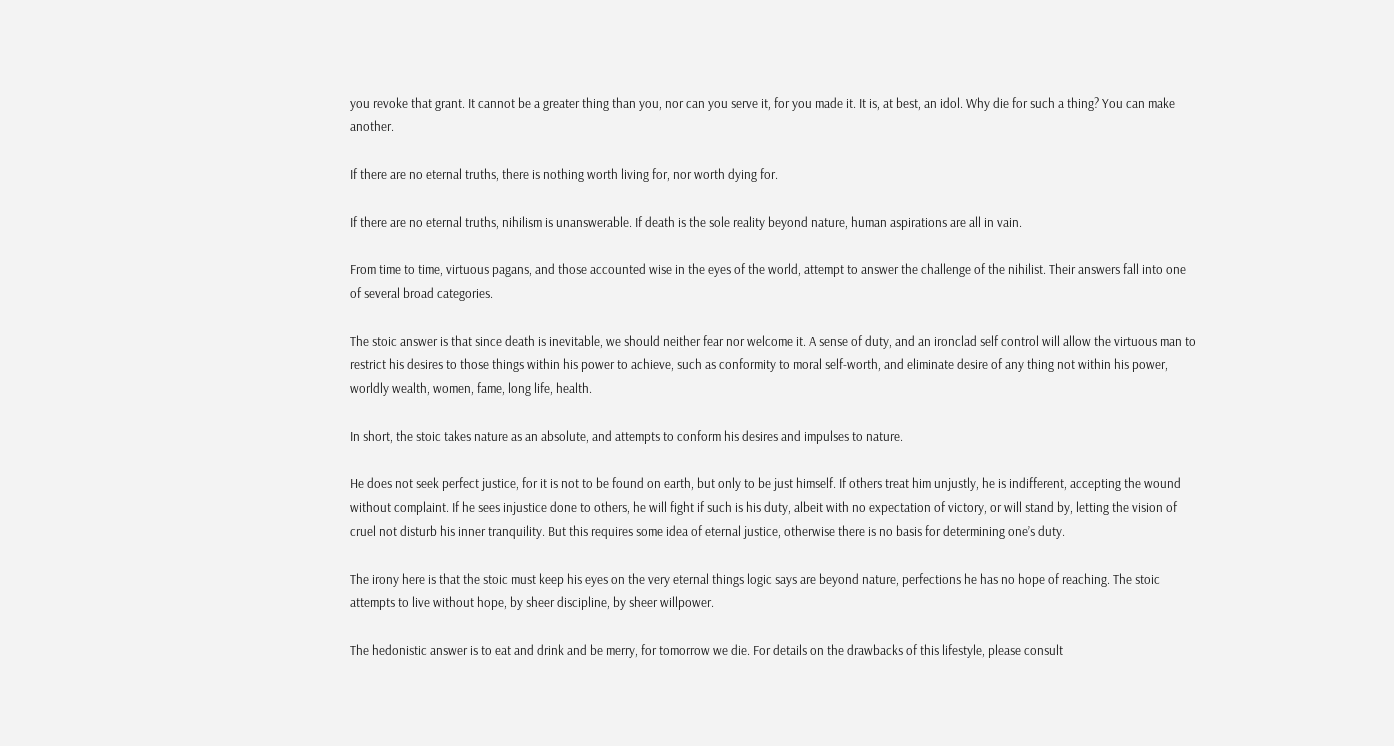you revoke that grant. It cannot be a greater thing than you, nor can you serve it, for you made it. It is, at best, an idol. Why die for such a thing? You can make another.

If there are no eternal truths, there is nothing worth living for, nor worth dying for.

If there are no eternal truths, nihilism is unanswerable. If death is the sole reality beyond nature, human aspirations are all in vain.

From time to time, virtuous pagans, and those accounted wise in the eyes of the world, attempt to answer the challenge of the nihilist. Their answers fall into one of several broad categories.

The stoic answer is that since death is inevitable, we should neither fear nor welcome it. A sense of duty, and an ironclad self control will allow the virtuous man to restrict his desires to those things within his power to achieve, such as conformity to moral self-worth, and eliminate desire of any thing not within his power, worldly wealth, women, fame, long life, health.

In short, the stoic takes nature as an absolute, and attempts to conform his desires and impulses to nature.

He does not seek perfect justice, for it is not to be found on earth, but only to be just himself. If others treat him unjustly, he is indifferent, accepting the wound without complaint. If he sees injustice done to others, he will fight if such is his duty, albeit with no expectation of victory, or will stand by, letting the vision of cruel not disturb his inner tranquility. But this requires some idea of eternal justice, otherwise there is no basis for determining one’s duty.

The irony here is that the stoic must keep his eyes on the very eternal things logic says are beyond nature, perfections he has no hope of reaching. The stoic attempts to live without hope, by sheer discipline, by sheer willpower.

The hedonistic answer is to eat and drink and be merry, for tomorrow we die. For details on the drawbacks of this lifestyle, please consult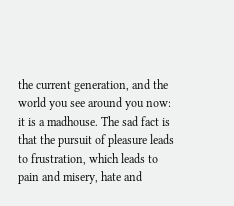the current generation, and the world you see around you now: it is a madhouse. The sad fact is that the pursuit of pleasure leads to frustration, which leads to pain and misery, hate and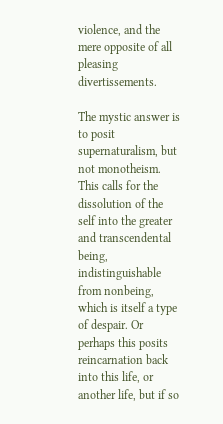violence, and the mere opposite of all pleasing divertissements.

The mystic answer is to posit supernaturalism, but not monotheism. This calls for the dissolution of the self into the greater and transcendental being, indistinguishable from nonbeing, which is itself a type of despair. Or perhaps this posits reincarnation back into this life, or another life, but if so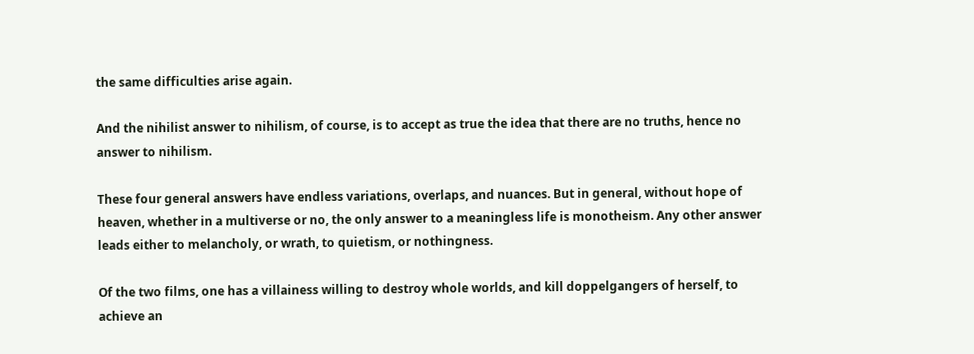the same difficulties arise again.

And the nihilist answer to nihilism, of course, is to accept as true the idea that there are no truths, hence no answer to nihilism.

These four general answers have endless variations, overlaps, and nuances. But in general, without hope of heaven, whether in a multiverse or no, the only answer to a meaningless life is monotheism. Any other answer leads either to melancholy, or wrath, to quietism, or nothingness.

Of the two films, one has a villainess willing to destroy whole worlds, and kill doppelgangers of herself, to achieve an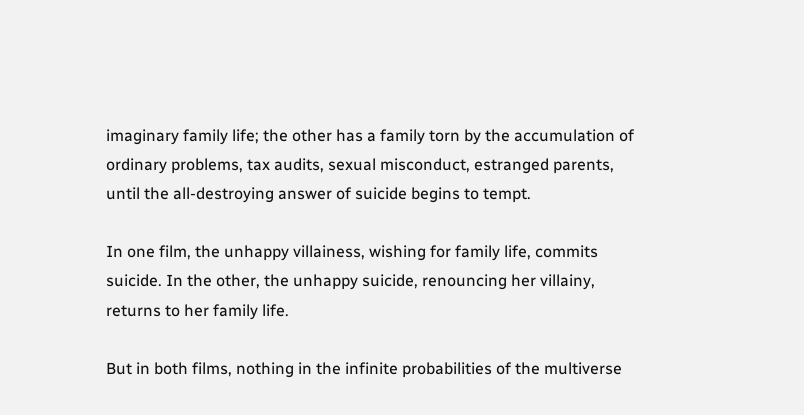imaginary family life; the other has a family torn by the accumulation of ordinary problems, tax audits, sexual misconduct, estranged parents, until the all-destroying answer of suicide begins to tempt.

In one film, the unhappy villainess, wishing for family life, commits suicide. In the other, the unhappy suicide, renouncing her villainy, returns to her family life.

But in both films, nothing in the infinite probabilities of the multiverse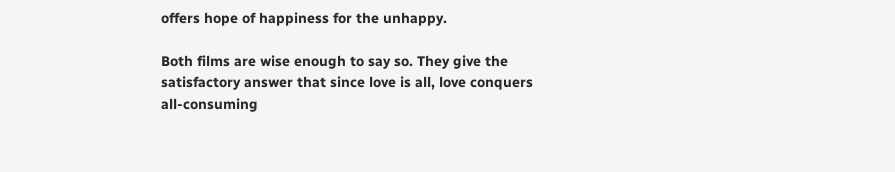offers hope of happiness for the unhappy.

Both films are wise enough to say so. They give the satisfactory answer that since love is all, love conquers all-consuming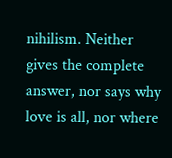nihilism. Neither gives the complete answer, nor says why love is all, nor where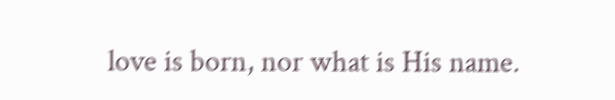love is born, nor what is His name.